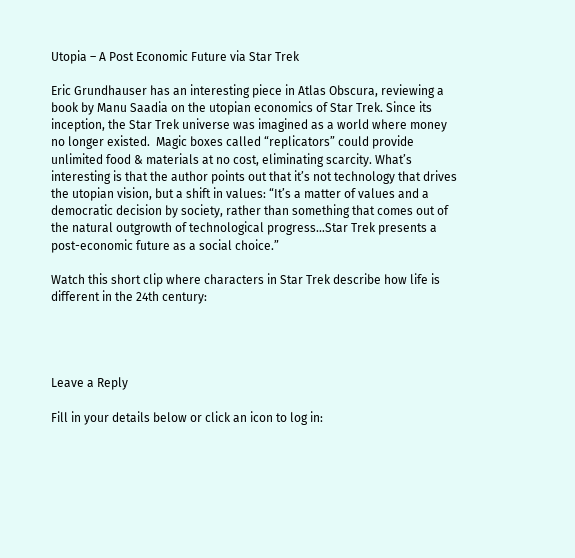Utopia – A Post Economic Future via Star Trek

Eric Grundhauser has an interesting piece in Atlas Obscura, reviewing a book by Manu Saadia on the utopian economics of Star Trek. Since its inception, the Star Trek universe was imagined as a world where money no longer existed.  Magic boxes called “replicators” could provide unlimited food & materials at no cost, eliminating scarcity. What’s interesting is that the author points out that it’s not technology that drives the utopian vision, but a shift in values: “It’s a matter of values and a democratic decision by society, rather than something that comes out of the natural outgrowth of technological progress…Star Trek presents a post-economic future as a social choice.”

Watch this short clip where characters in Star Trek describe how life is different in the 24th century:




Leave a Reply

Fill in your details below or click an icon to log in: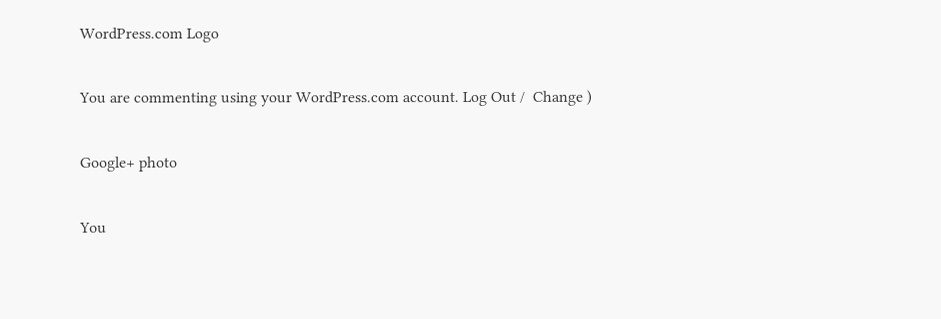WordPress.com Logo

You are commenting using your WordPress.com account. Log Out /  Change )

Google+ photo

You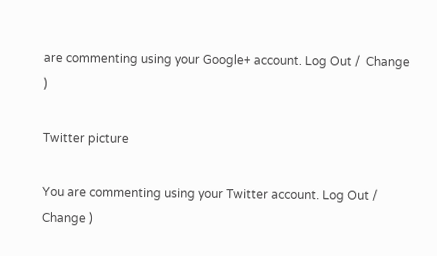are commenting using your Google+ account. Log Out /  Change )

Twitter picture

You are commenting using your Twitter account. Log Out /  Change )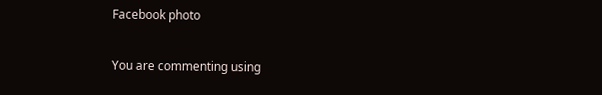Facebook photo

You are commenting using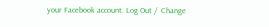your Facebook account. Log Out /  Change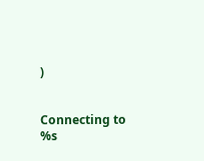)


Connecting to %s